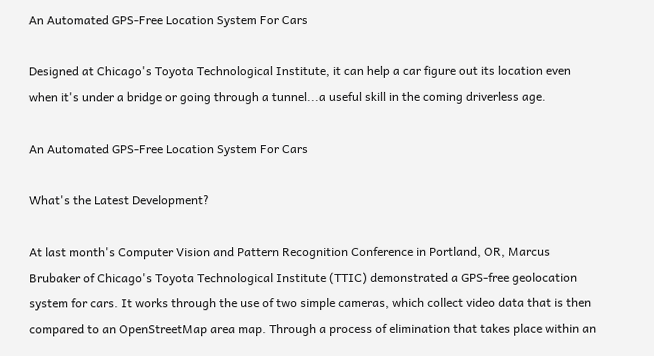An Automated GPS-Free Location System For Cars

Designed at Chicago's Toyota Technological Institute, it can help a car figure out its location even when it's under a bridge or going through a tunnel...a useful skill in the coming driverless age.

An Automated GPS-Free Location System For Cars

What's the Latest Development?

At last month's Computer Vision and Pattern Recognition Conference in Portland, OR, Marcus Brubaker of Chicago's Toyota Technological Institute (TTIC) demonstrated a GPS-free geolocation system for cars. It works through the use of two simple cameras, which collect video data that is then compared to an OpenStreetMap area map. Through a process of elimination that takes place within an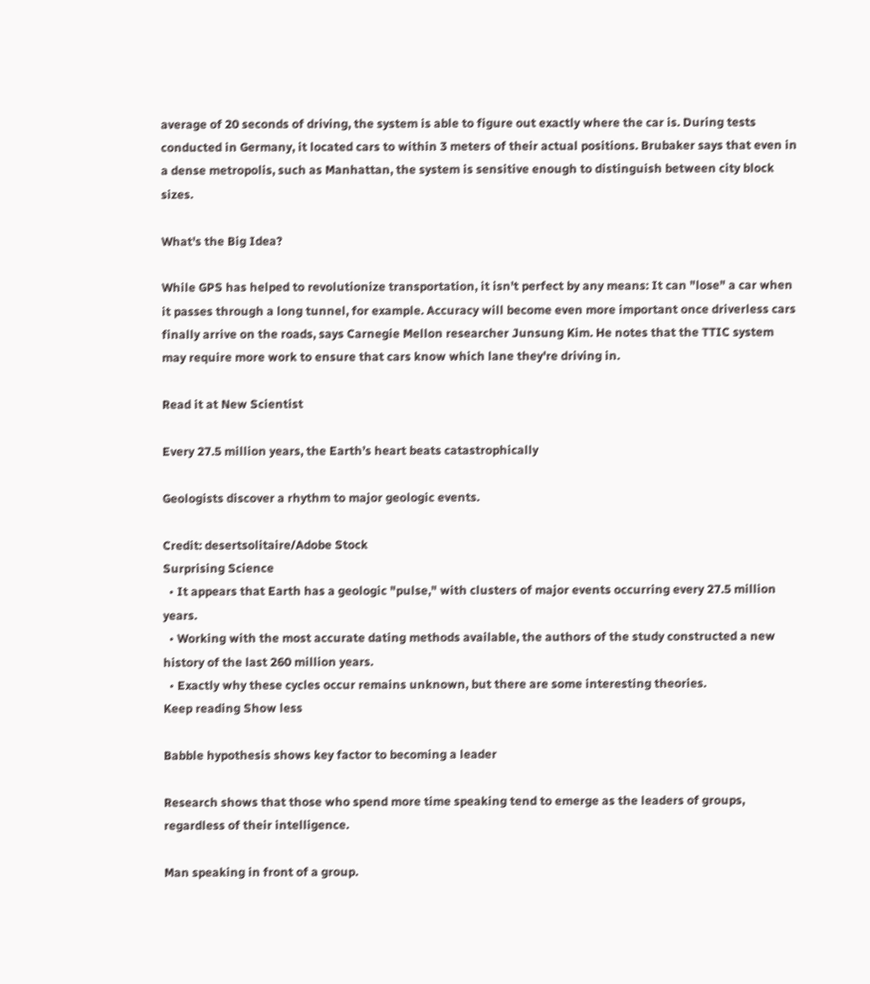average of 20 seconds of driving, the system is able to figure out exactly where the car is. During tests conducted in Germany, it located cars to within 3 meters of their actual positions. Brubaker says that even in a dense metropolis, such as Manhattan, the system is sensitive enough to distinguish between city block sizes.

What's the Big Idea?

While GPS has helped to revolutionize transportation, it isn't perfect by any means: It can "lose" a car when it passes through a long tunnel, for example. Accuracy will become even more important once driverless cars finally arrive on the roads, says Carnegie Mellon researcher Junsung Kim. He notes that the TTIC system may require more work to ensure that cars know which lane they're driving in.

Read it at New Scientist

Every 27.5 million years, the Earth’s heart beats catastrophically

Geologists discover a rhythm to major geologic events.

Credit: desertsolitaire/Adobe Stock
Surprising Science
  • It appears that Earth has a geologic "pulse," with clusters of major events occurring every 27.5 million years.
  • Working with the most accurate dating methods available, the authors of the study constructed a new history of the last 260 million years.
  • Exactly why these cycles occur remains unknown, but there are some interesting theories.
Keep reading Show less

Babble hypothesis shows key factor to becoming a leader

Research shows that those who spend more time speaking tend to emerge as the leaders of groups, regardless of their intelligence.

Man speaking in front of a group.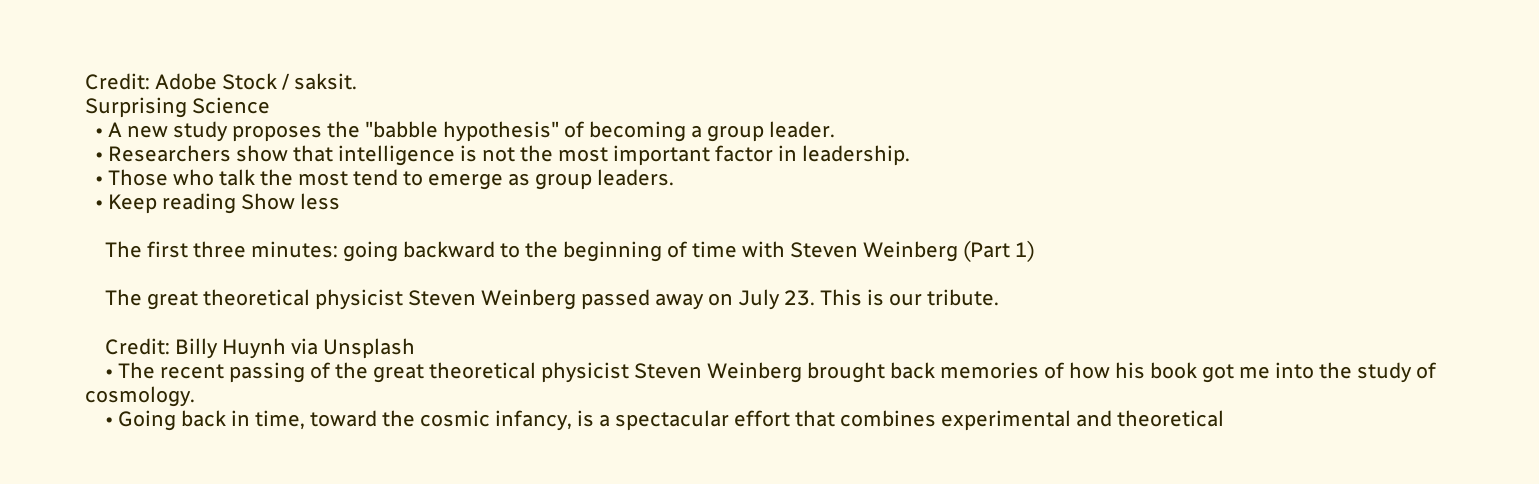Credit: Adobe Stock / saksit.
Surprising Science
  • A new study proposes the "babble hypothesis" of becoming a group leader.
  • Researchers show that intelligence is not the most important factor in leadership.
  • Those who talk the most tend to emerge as group leaders.
  • Keep reading Show less

    The first three minutes: going backward to the beginning of time with Steven Weinberg (Part 1)

    The great theoretical physicist Steven Weinberg passed away on July 23. This is our tribute.

    Credit: Billy Huynh via Unsplash
    • The recent passing of the great theoretical physicist Steven Weinberg brought back memories of how his book got me into the study of cosmology.
    • Going back in time, toward the cosmic infancy, is a spectacular effort that combines experimental and theoretical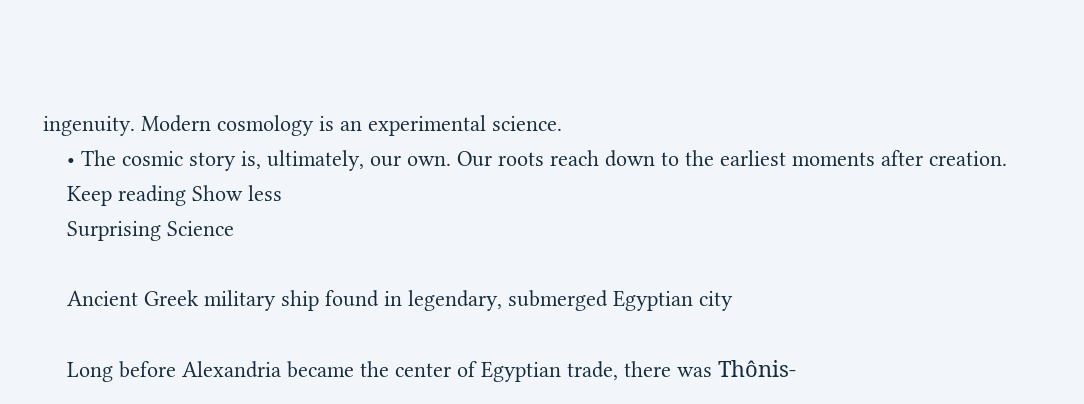ingenuity. Modern cosmology is an experimental science.
    • The cosmic story is, ultimately, our own. Our roots reach down to the earliest moments after creation.
    Keep reading Show less
    Surprising Science

    Ancient Greek military ship found in legendary, submerged Egyptian city

    Long before Alexandria became the center of Egyptian trade, there was Thônis-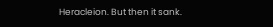Heracleion. But then it sank.